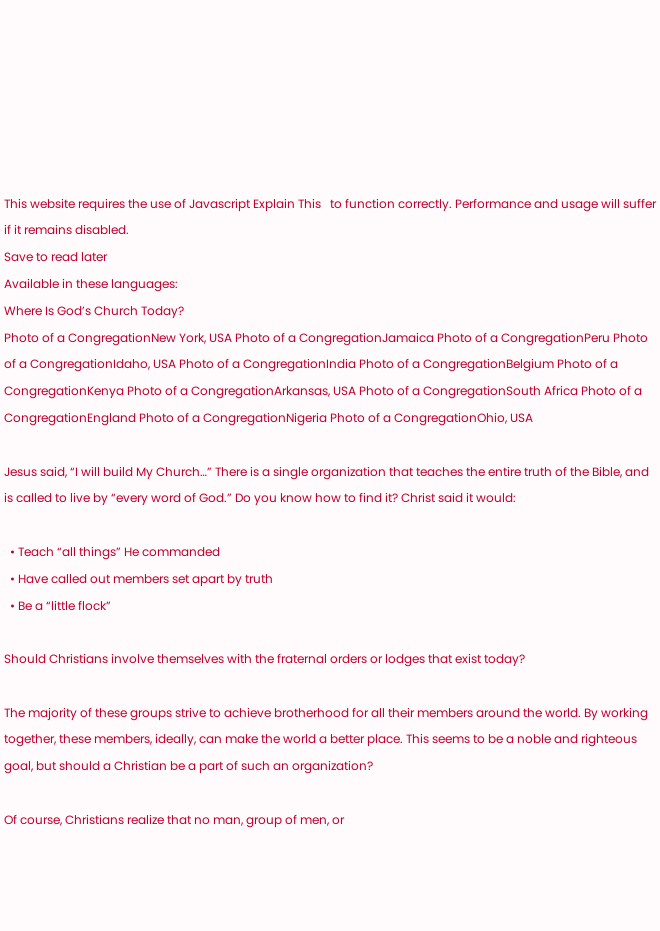This website requires the use of Javascript Explain This   to function correctly. Performance and usage will suffer if it remains disabled.
Save to read later
Available in these languages:
Where Is God’s Church Today?
Photo of a CongregationNew York, USA Photo of a CongregationJamaica Photo of a CongregationPeru Photo of a CongregationIdaho, USA Photo of a CongregationIndia Photo of a CongregationBelgium Photo of a CongregationKenya Photo of a CongregationArkansas, USA Photo of a CongregationSouth Africa Photo of a CongregationEngland Photo of a CongregationNigeria Photo of a CongregationOhio, USA

Jesus said, “I will build My Church…” There is a single organization that teaches the entire truth of the Bible, and is called to live by “every word of God.” Do you know how to find it? Christ said it would:

  • Teach “all things” He commanded
  • Have called out members set apart by truth
  • Be a “little flock”

Should Christians involve themselves with the fraternal orders or lodges that exist today?

The majority of these groups strive to achieve brotherhood for all their members around the world. By working together, these members, ideally, can make the world a better place. This seems to be a noble and righteous goal, but should a Christian be a part of such an organization?

Of course, Christians realize that no man, group of men, or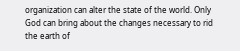organization can alter the state of the world. Only God can bring about the changes necessary to rid the earth of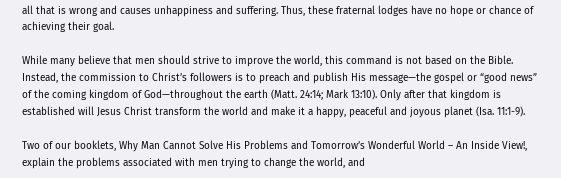all that is wrong and causes unhappiness and suffering. Thus, these fraternal lodges have no hope or chance of achieving their goal.

While many believe that men should strive to improve the world, this command is not based on the Bible. Instead, the commission to Christ’s followers is to preach and publish His message—the gospel or “good news” of the coming kingdom of God—throughout the earth (Matt. 24:14; Mark 13:10). Only after that kingdom is established will Jesus Christ transform the world and make it a happy, peaceful and joyous planet (Isa. 11:1-9).

Two of our booklets, Why Man Cannot Solve His Problems and Tomorrow’s Wonderful World – An Inside View!, explain the problems associated with men trying to change the world, and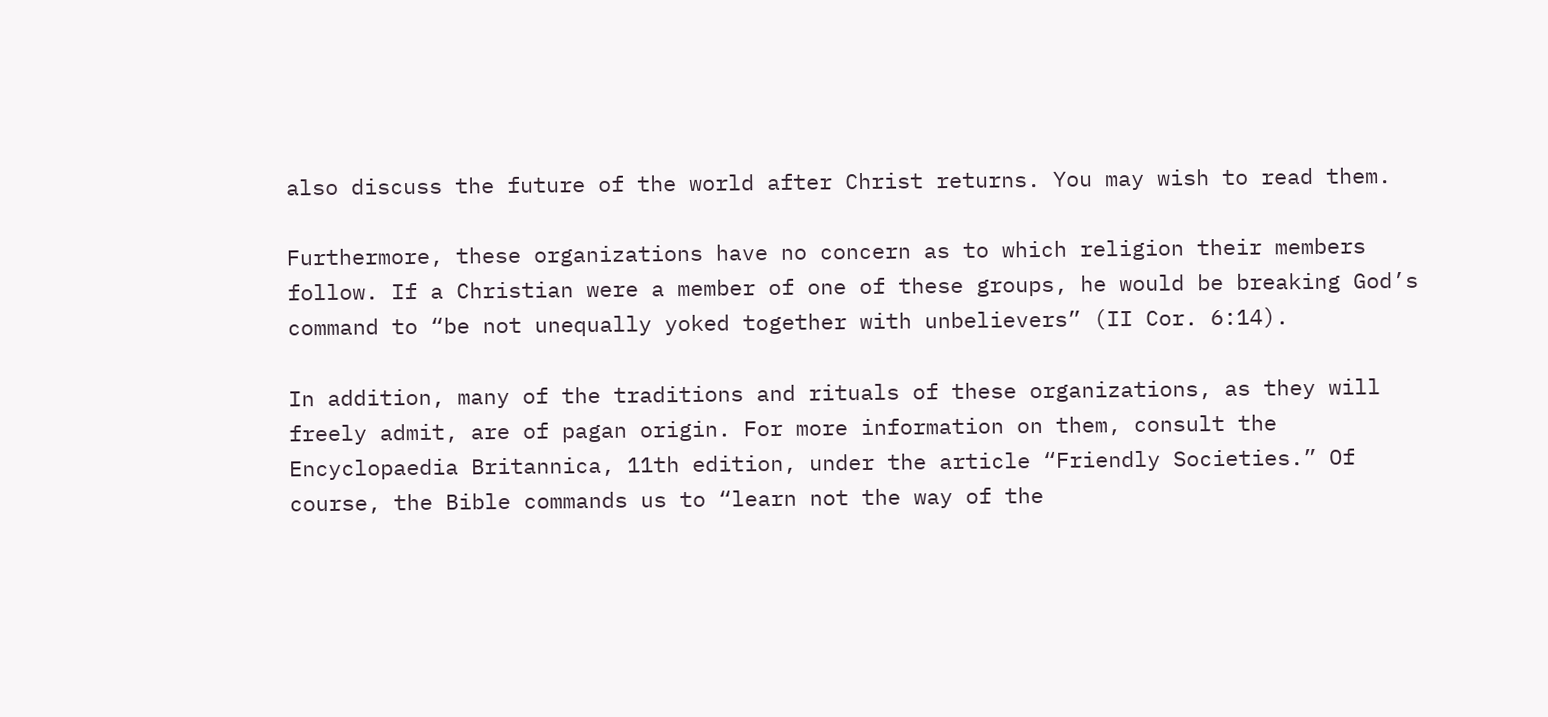also discuss the future of the world after Christ returns. You may wish to read them.

Furthermore, these organizations have no concern as to which religion their members follow. If a Christian were a member of one of these groups, he would be breaking God’s command to “be not unequally yoked together with unbelievers” (II Cor. 6:14).

In addition, many of the traditions and rituals of these organizations, as they will freely admit, are of pagan origin. For more information on them, consult the Encyclopaedia Britannica, 11th edition, under the article “Friendly Societies.” Of course, the Bible commands us to “learn not the way of the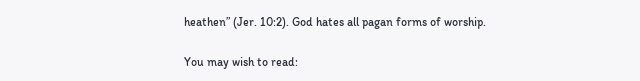heathen” (Jer. 10:2). God hates all pagan forms of worship.

You may wish to read: